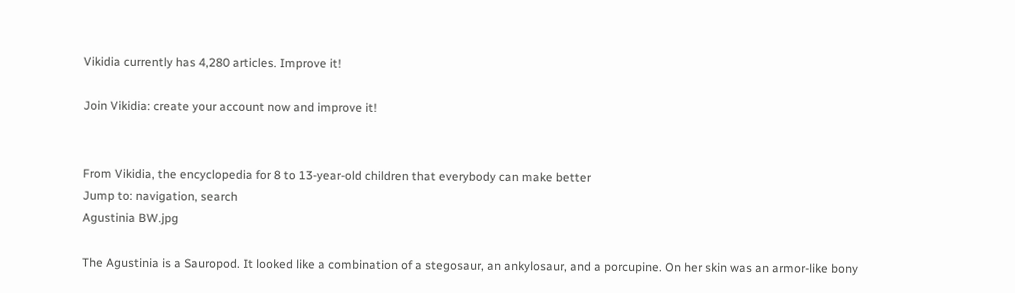Vikidia currently has 4,280 articles. Improve it!

Join Vikidia: create your account now and improve it!


From Vikidia, the encyclopedia for 8 to 13-year-old children that everybody can make better
Jump to: navigation, search
Agustinia BW.jpg

The Agustinia is a Sauropod. It looked like a combination of a stegosaur, an ankylosaur, and a porcupine. On her skin was an armor-like bony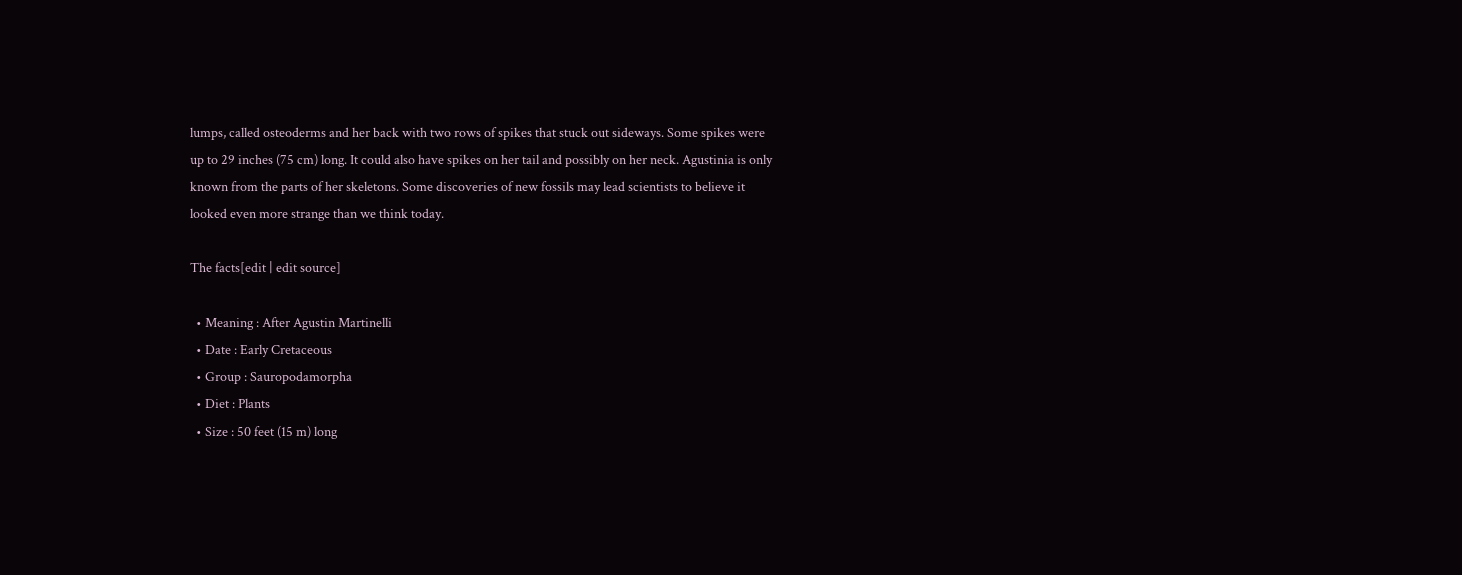lumps, called osteoderms and her back with two rows of spikes that stuck out sideways. Some spikes were up to 29 inches (75 cm) long. It could also have spikes on her tail and possibly on her neck. Agustinia is only known from the parts of her skeletons. Some discoveries of new fossils may lead scientists to believe it looked even more strange than we think today.

The facts[edit | edit source]

  • Meaning : After Agustin Martinelli
  • Date : Early Cretaceous
  • Group : Sauropodamorpha
  • Diet : Plants
  • Size : 50 feet (15 m) long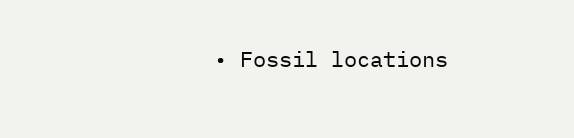• Fossil locations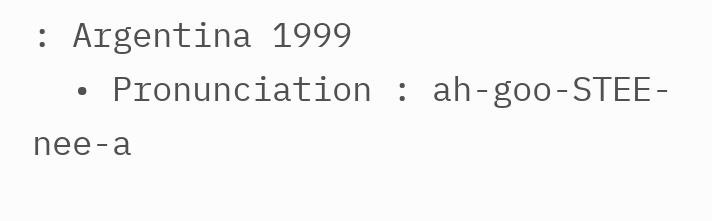: Argentina 1999
  • Pronunciation : ah-goo-STEE-nee-a